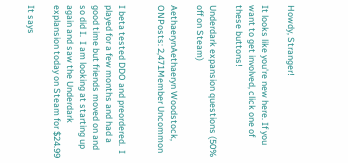Howdy, Stranger!

It looks like you're new here. If you want to get involved, click one of these buttons!

Underdark expansion questions (50% off on Steam)

AethaerynAethaeryn Woodstock, ONPosts: 2,471Member Uncommon


I beta tested DDO and preordered.  I played for a few months and had a good time but friends moved on and so did I.  I am looking at starting up again and saw the Underdark explansion today on Steam for $24.99

It says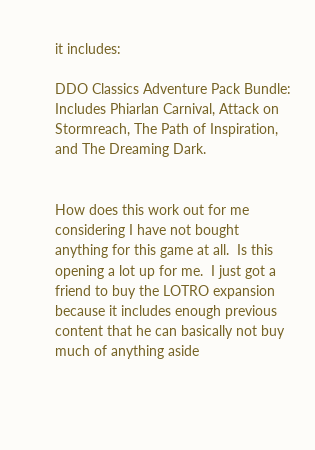it includes:

DDO Classics Adventure Pack Bundle: Includes Phiarlan Carnival, Attack on Stormreach, The Path of Inspiration, and The Dreaming Dark.


How does this work out for me considering I have not bought anything for this game at all.  Is this opening a lot up for me.  I just got a friend to buy the LOTRO expansion because it includes enough previous content that he can basically not buy much of anything aside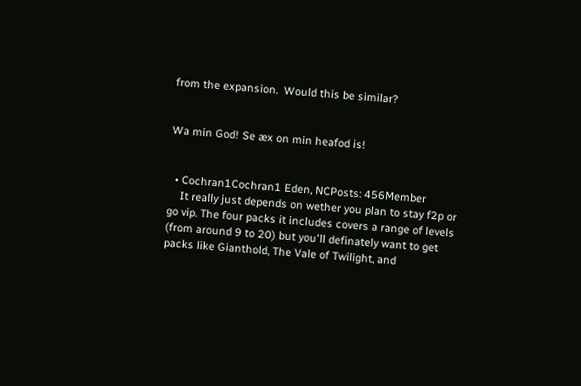from the expansion.  Would this be similar?


Wa min God! Se æx on min heafod is!


  • Cochran1Cochran1 Eden, NCPosts: 456Member
    It really just depends on wether you plan to stay f2p or go vip. The four packs it includes covers a range of levels (from around 9 to 20) but you'll definately want to get packs like Gianthold, The Vale of Twilight, and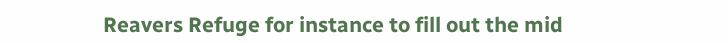Reavers Refuge for instance to fill out the mid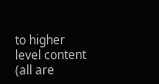to higher level content (all are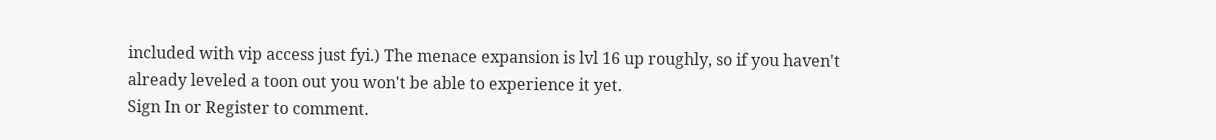included with vip access just fyi.) The menace expansion is lvl 16 up roughly, so if you haven't already leveled a toon out you won't be able to experience it yet.
Sign In or Register to comment.